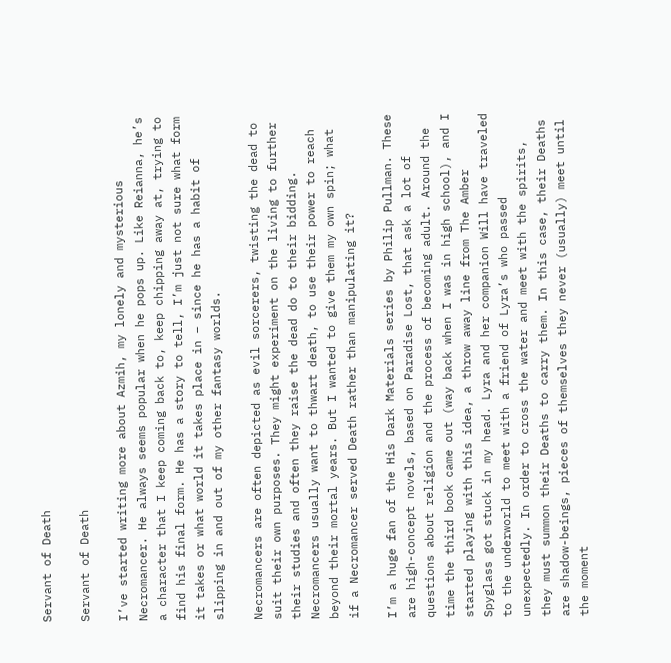Servant of Death

Servant of Death

I’ve started writing more about Azmih, my lonely and mysterious Necromancer. He always seems popular when he pops up. Like Reianna, he’s a character that I keep coming back to, keep chipping away at, trying to find his final form. He has a story to tell, I’m just not sure what form it takes or what world it takes place in – since he has a habit of slipping in and out of my other fantasy worlds.

Necromancers are often depicted as evil sorcerers, twisting the dead to suit their own purposes. They might experiment on the living to further their studies and often they raise the dead do to their bidding. Necromancers usually want to thwart death, to use their power to reach beyond their mortal years. But I wanted to give them my own spin; what if a Necromancer served Death rather than manipulating it?

I’m a huge fan of the His Dark Materials series by Philip Pullman. These are high-concept novels, based on Paradise Lost, that ask a lot of questions about religion and the process of becoming adult. Around the time the third book came out (way back when I was in high school), and I started playing with this idea, a throw away line from The Amber Spyglass got stuck in my head. Lyra and her companion Will have traveled to the underworld to meet with a friend of Lyra’s who passed unexpectedly. In order to cross the water and meet with the spirits, they must summon their Deaths to carry them. In this case, their Deaths are shadow-beings, pieces of themselves they never (usually) meet until the moment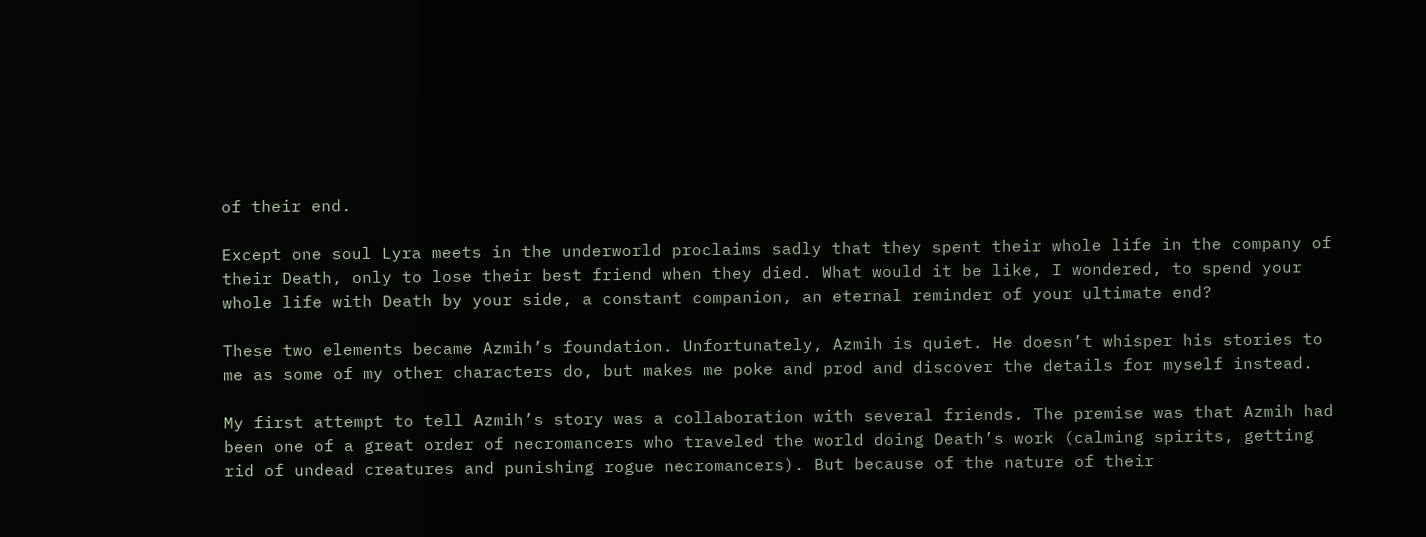of their end.

Except one soul Lyra meets in the underworld proclaims sadly that they spent their whole life in the company of their Death, only to lose their best friend when they died. What would it be like, I wondered, to spend your whole life with Death by your side, a constant companion, an eternal reminder of your ultimate end?

These two elements became Azmih’s foundation. Unfortunately, Azmih is quiet. He doesn’t whisper his stories to me as some of my other characters do, but makes me poke and prod and discover the details for myself instead.

My first attempt to tell Azmih’s story was a collaboration with several friends. The premise was that Azmih had been one of a great order of necromancers who traveled the world doing Death’s work (calming spirits, getting rid of undead creatures and punishing rogue necromancers). But because of the nature of their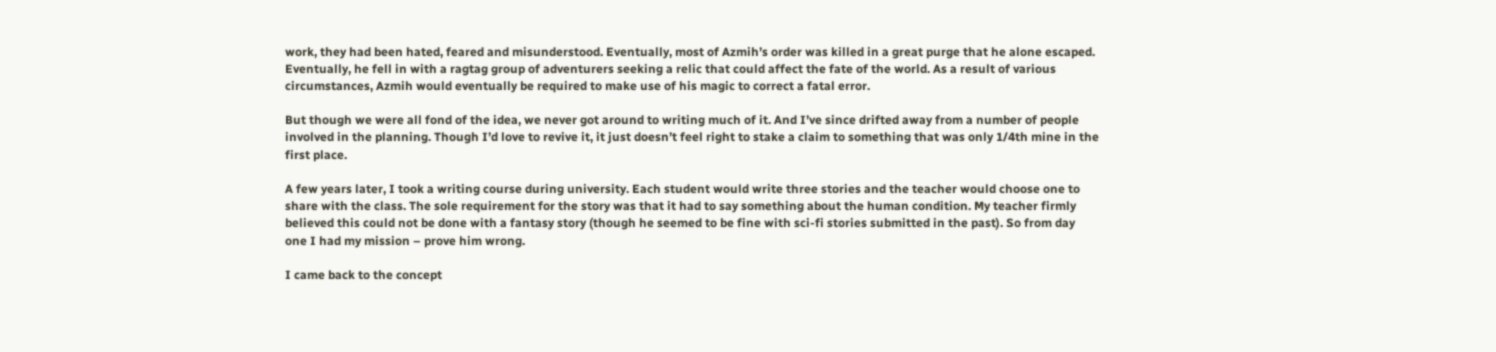work, they had been hated, feared and misunderstood. Eventually, most of Azmih’s order was killed in a great purge that he alone escaped. Eventually, he fell in with a ragtag group of adventurers seeking a relic that could affect the fate of the world. As a result of various circumstances, Azmih would eventually be required to make use of his magic to correct a fatal error.

But though we were all fond of the idea, we never got around to writing much of it. And I’ve since drifted away from a number of people involved in the planning. Though I’d love to revive it, it just doesn’t feel right to stake a claim to something that was only 1/4th mine in the first place.

A few years later, I took a writing course during university. Each student would write three stories and the teacher would choose one to share with the class. The sole requirement for the story was that it had to say something about the human condition. My teacher firmly believed this could not be done with a fantasy story (though he seemed to be fine with sci-fi stories submitted in the past). So from day one I had my mission – prove him wrong.

I came back to the concept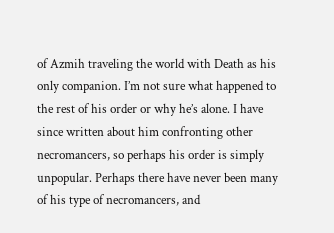of Azmih traveling the world with Death as his only companion. I’m not sure what happened to the rest of his order or why he’s alone. I have since written about him confronting other necromancers, so perhaps his order is simply unpopular. Perhaps there have never been many of his type of necromancers, and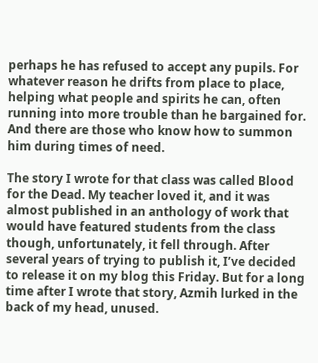perhaps he has refused to accept any pupils. For whatever reason he drifts from place to place, helping what people and spirits he can, often running into more trouble than he bargained for. And there are those who know how to summon him during times of need.

The story I wrote for that class was called Blood for the Dead. My teacher loved it, and it was almost published in an anthology of work that would have featured students from the class though, unfortunately, it fell through. After several years of trying to publish it, I’ve decided to release it on my blog this Friday. But for a long time after I wrote that story, Azmih lurked in the back of my head, unused.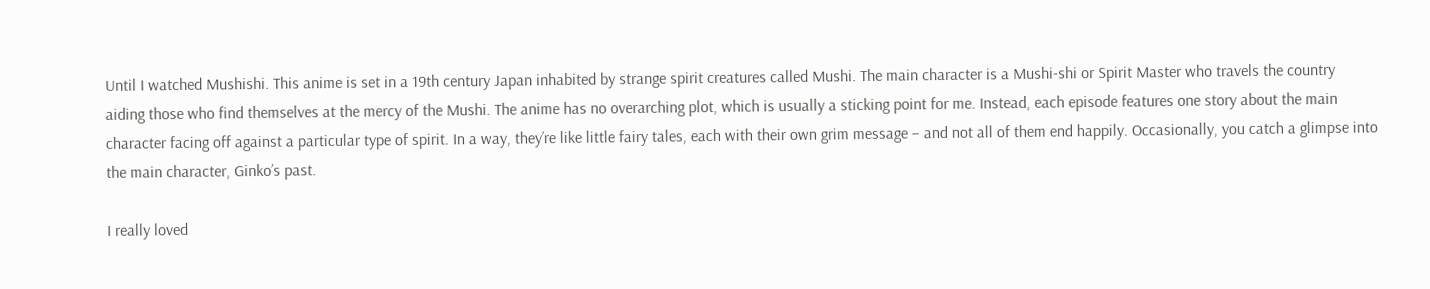Until I watched Mushishi. This anime is set in a 19th century Japan inhabited by strange spirit creatures called Mushi. The main character is a Mushi-shi or Spirit Master who travels the country aiding those who find themselves at the mercy of the Mushi. The anime has no overarching plot, which is usually a sticking point for me. Instead, each episode features one story about the main character facing off against a particular type of spirit. In a way, they’re like little fairy tales, each with their own grim message – and not all of them end happily. Occasionally, you catch a glimpse into the main character, Ginko’s past.

I really loved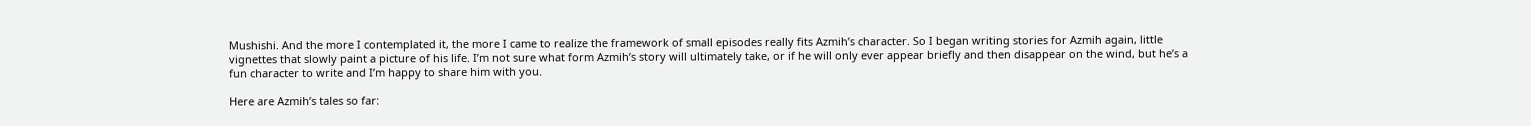Mushishi. And the more I contemplated it, the more I came to realize the framework of small episodes really fits Azmih’s character. So I began writing stories for Azmih again, little vignettes that slowly paint a picture of his life. I’m not sure what form Azmih’s story will ultimately take, or if he will only ever appear briefly and then disappear on the wind, but he’s a fun character to write and I’m happy to share him with you.

Here are Azmih’s tales so far: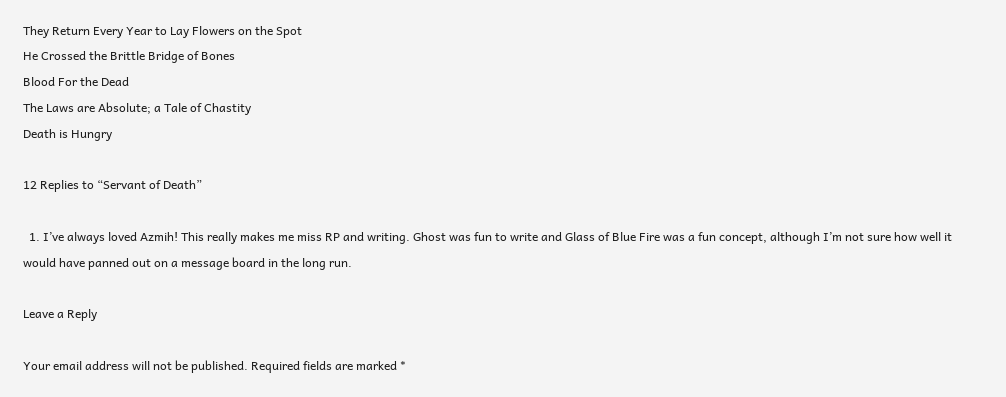They Return Every Year to Lay Flowers on the Spot
He Crossed the Brittle Bridge of Bones
Blood For the Dead
The Laws are Absolute; a Tale of Chastity
Death is Hungry

12 Replies to “Servant of Death”

  1. I’ve always loved Azmih! This really makes me miss RP and writing. Ghost was fun to write and Glass of Blue Fire was a fun concept, although I’m not sure how well it would have panned out on a message board in the long run.

Leave a Reply

Your email address will not be published. Required fields are marked *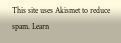This site uses Akismet to reduce spam. Learn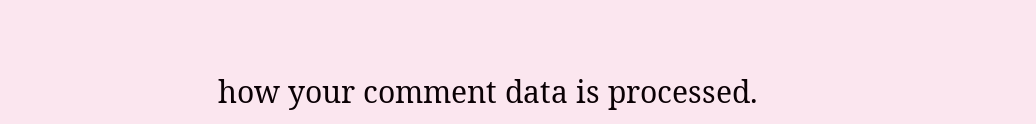how your comment data is processed.